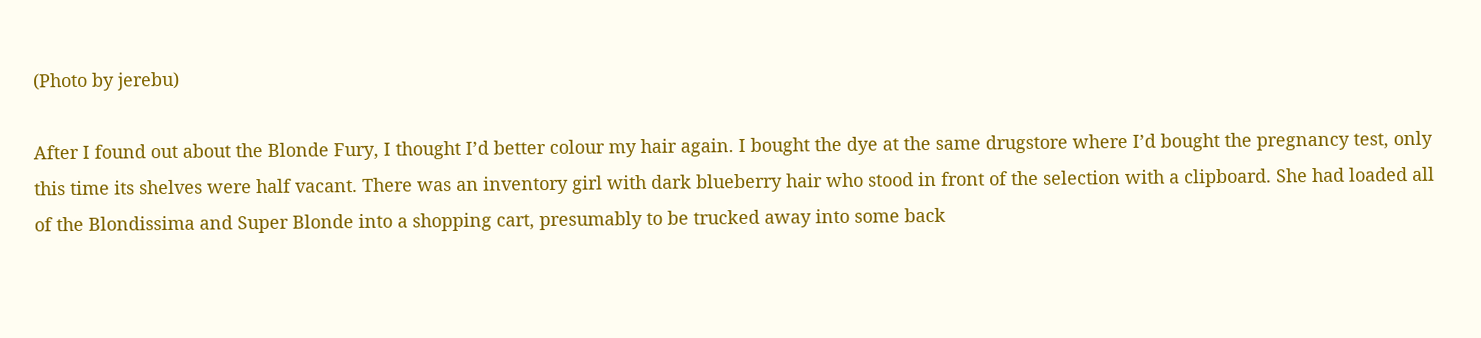(Photo by jerebu)

After I found out about the Blonde Fury, I thought I’d better colour my hair again. I bought the dye at the same drugstore where I’d bought the pregnancy test, only this time its shelves were half vacant. There was an inventory girl with dark blueberry hair who stood in front of the selection with a clipboard. She had loaded all of the Blondissima and Super Blonde into a shopping cart, presumably to be trucked away into some back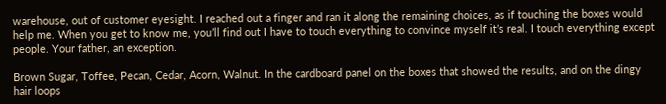warehouse, out of customer eyesight. I reached out a finger and ran it along the remaining choices, as if touching the boxes would help me. When you get to know me, you’ll find out I have to touch everything to convince myself it’s real. I touch everything except people. Your father, an exception.

Brown Sugar, Toffee, Pecan, Cedar, Acorn, Walnut. In the cardboard panel on the boxes that showed the results, and on the dingy hair loops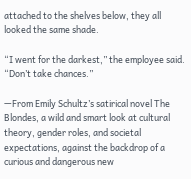attached to the shelves below, they all looked the same shade.

“I went for the darkest,” the employee said. “Don’t take chances.”

—From Emily Schultz’s satirical novel The Blondes, a wild and smart look at cultural theory, gender roles, and societal expectations, against the backdrop of a curious and dangerous new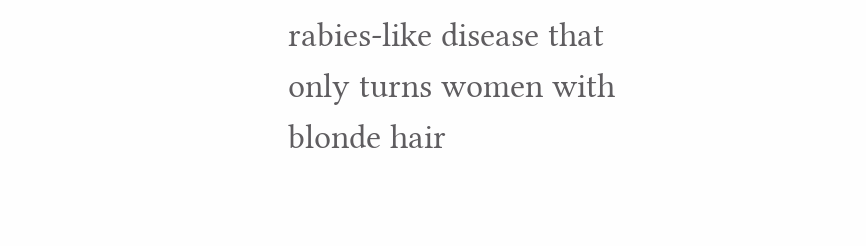rabies-like disease that only turns women with blonde hair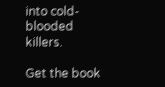into cold-blooded killers.

Get the book